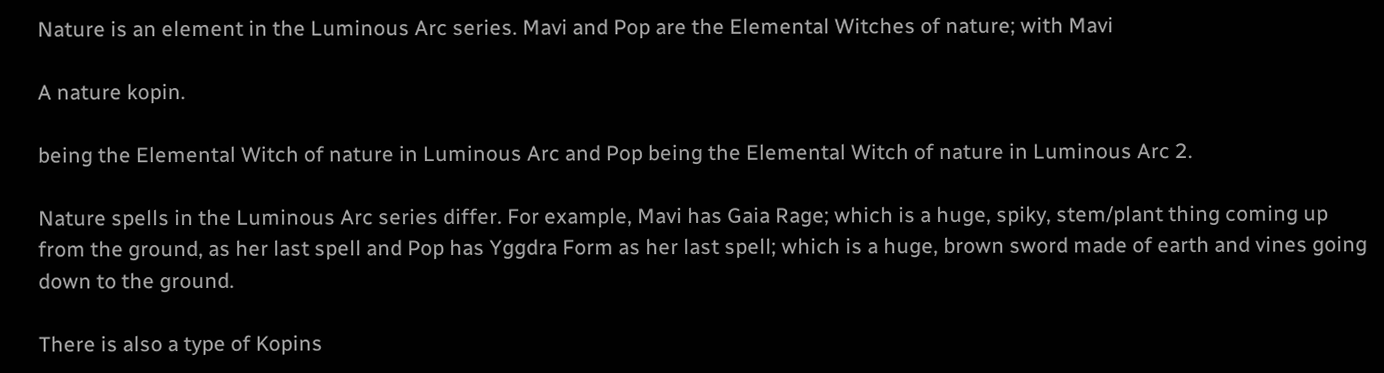Nature is an element in the Luminous Arc series. Mavi and Pop are the Elemental Witches of nature; with Mavi

A nature kopin.

being the Elemental Witch of nature in Luminous Arc and Pop being the Elemental Witch of nature in Luminous Arc 2.

Nature spells in the Luminous Arc series differ. For example, Mavi has Gaia Rage; which is a huge, spiky, stem/plant thing coming up from the ground, as her last spell and Pop has Yggdra Form as her last spell; which is a huge, brown sword made of earth and vines going down to the ground.

There is also a type of Kopins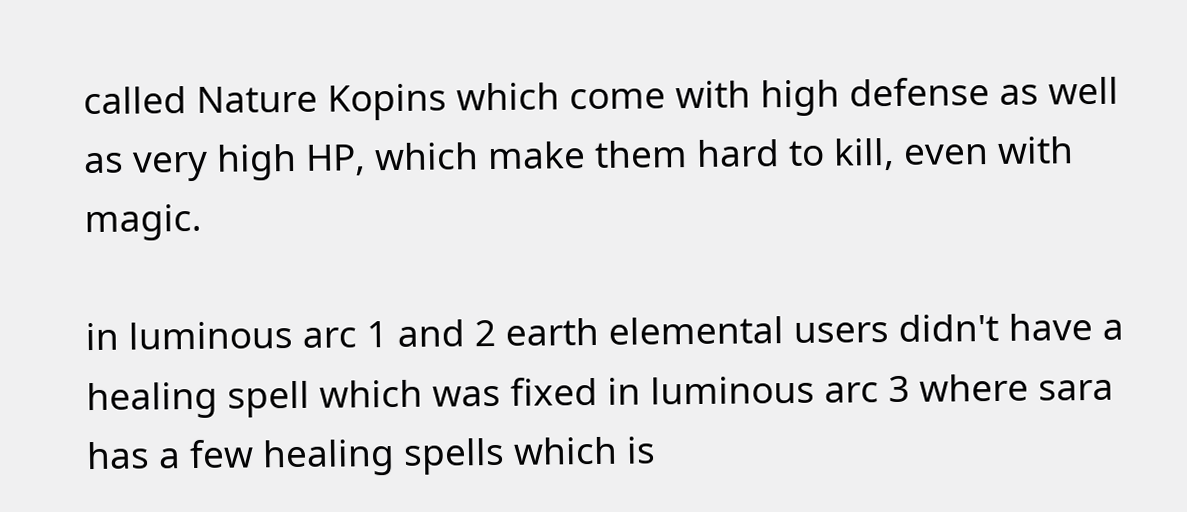called Nature Kopins which come with high defense as well as very high HP, which make them hard to kill, even with magic.

in luminous arc 1 and 2 earth elemental users didn't have a healing spell which was fixed in luminous arc 3 where sara has a few healing spells which is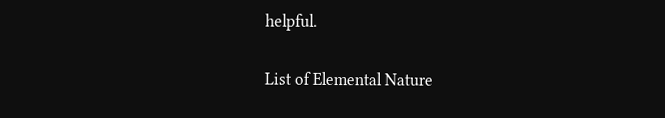helpful.

List of Elemental Nature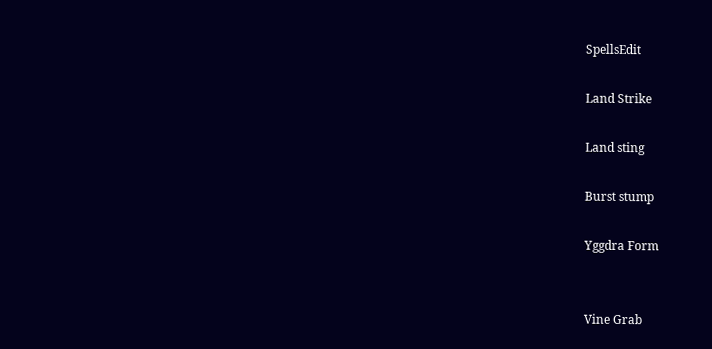SpellsEdit

Land Strike

Land sting

Burst stump

Yggdra Form


Vine Grab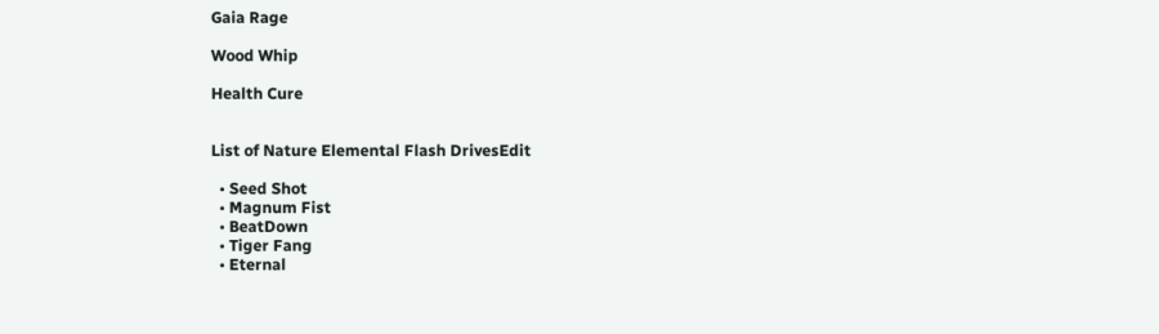Gaia Rage

Wood Whip

Health Cure


List of Nature Elemental Flash DrivesEdit

  • Seed Shot
  • Magnum Fist
  • BeatDown
  • Tiger Fang
  • Eternal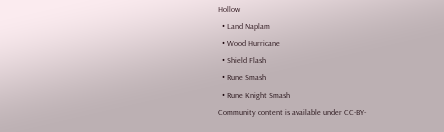Hollow
  • Land Naplam
  • Wood Hurricane
  • Shield Flash
  • Rune Smash
  • Rune Knight Smash
Community content is available under CC-BY-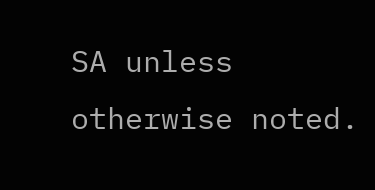SA unless otherwise noted.